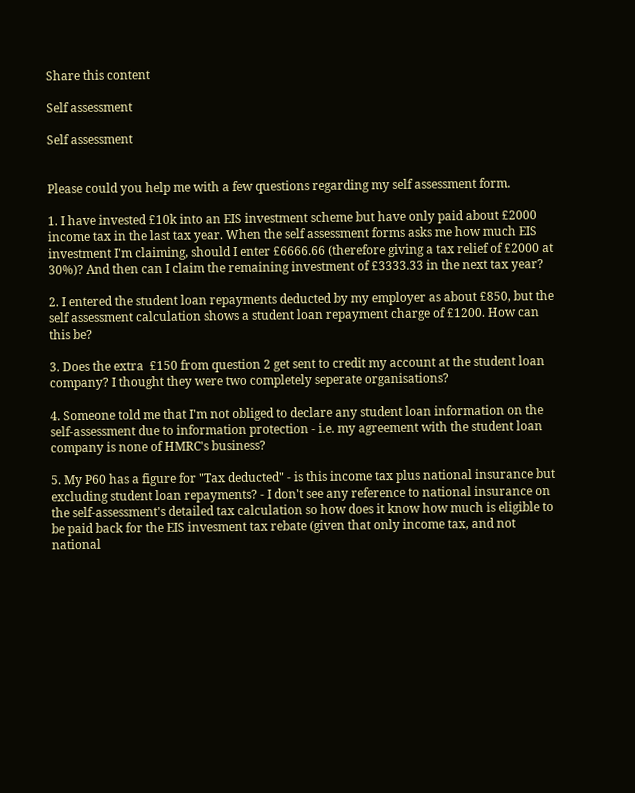Share this content

Self assessment

Self assessment


Please could you help me with a few questions regarding my self assessment form.

1. I have invested £10k into an EIS investment scheme but have only paid about £2000 income tax in the last tax year. When the self assessment forms asks me how much EIS investment I'm claiming, should I enter £6666.66 (therefore giving a tax relief of £2000 at 30%)? And then can I claim the remaining investment of £3333.33 in the next tax year?

2. I entered the student loan repayments deducted by my employer as about £850, but the self assessment calculation shows a student loan repayment charge of £1200. How can this be?

3. Does the extra  £150 from question 2 get sent to credit my account at the student loan company? I thought they were two completely seperate organisations?

4. Someone told me that I'm not obliged to declare any student loan information on the self-assessment due to information protection - i.e. my agreement with the student loan company is none of HMRC's business?

5. My P60 has a figure for "Tax deducted" - is this income tax plus national insurance but excluding student loan repayments? - I don't see any reference to national insurance on the self-assessment's detailed tax calculation so how does it know how much is eligible to be paid back for the EIS invesment tax rebate (given that only income tax, and not national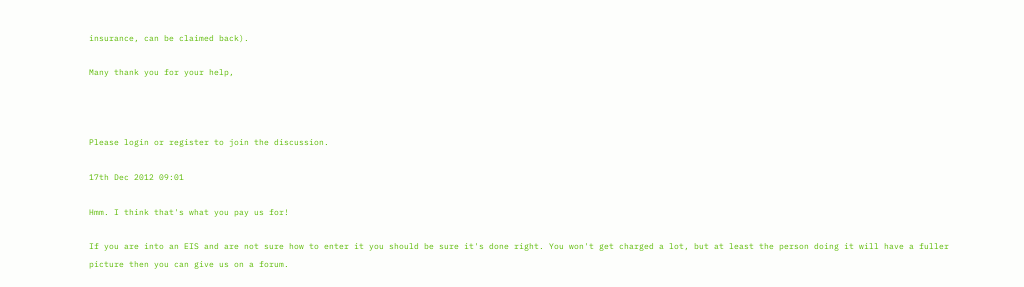insurance, can be claimed back).

Many thank you for your help,



Please login or register to join the discussion.

17th Dec 2012 09:01

Hmm. I think that's what you pay us for!

If you are into an EIS and are not sure how to enter it you should be sure it's done right. You won't get charged a lot, but at least the person doing it will have a fuller picture then you can give us on a forum.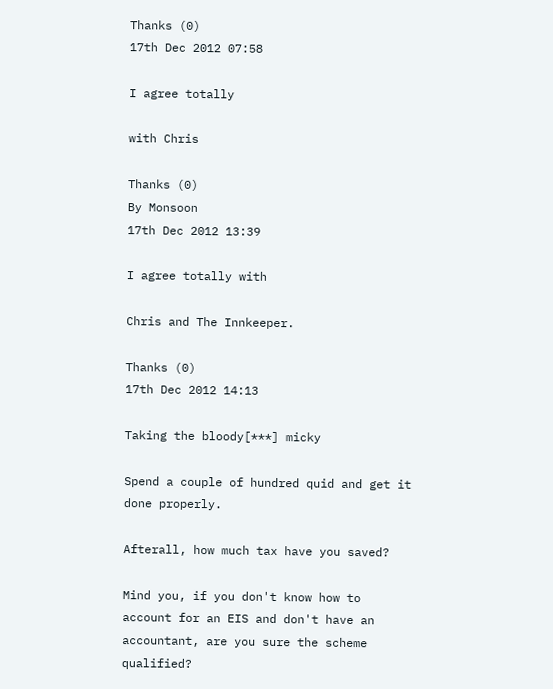Thanks (0)
17th Dec 2012 07:58

I agree totally

with Chris

Thanks (0)
By Monsoon
17th Dec 2012 13:39

I agree totally with

Chris and The Innkeeper.

Thanks (0)
17th Dec 2012 14:13

Taking the bloody[***] micky

Spend a couple of hundred quid and get it done properly.

Afterall, how much tax have you saved?

Mind you, if you don't know how to account for an EIS and don't have an accountant, are you sure the scheme qualified?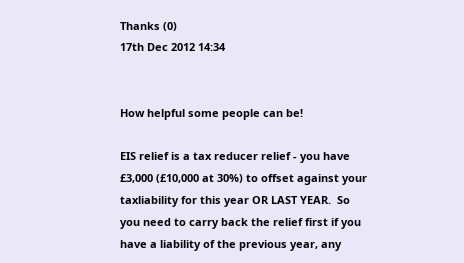Thanks (0)
17th Dec 2012 14:34


How helpful some people can be!

EIS relief is a tax reducer relief - you have £3,000 (£10,000 at 30%) to offset against your taxliability for this year OR LAST YEAR.  So you need to carry back the relief first if you have a liability of the previous year, any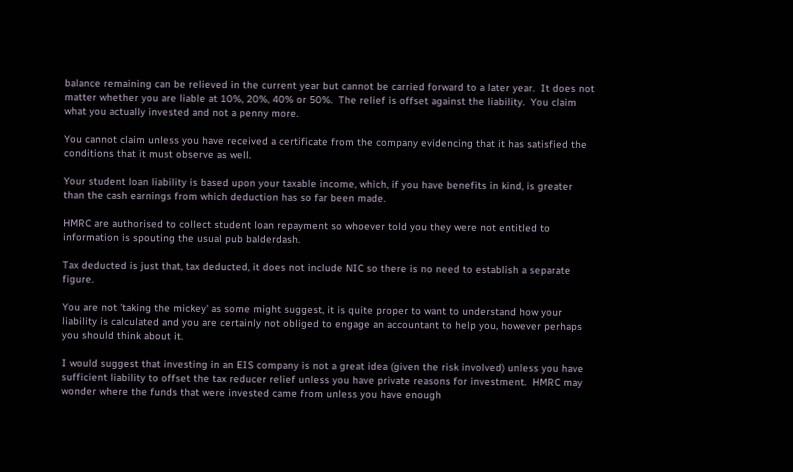balance remaining can be relieved in the current year but cannot be carried forward to a later year.  It does not matter whether you are liable at 10%, 20%, 40% or 50%.  The relief is offset against the liability.  You claim what you actually invested and not a penny more.

You cannot claim unless you have received a certificate from the company evidencing that it has satisfied the conditions that it must observe as well.

Your student loan liability is based upon your taxable income, which, if you have benefits in kind, is greater than the cash earnings from which deduction has so far been made.

HMRC are authorised to collect student loan repayment so whoever told you they were not entitled to information is spouting the usual pub balderdash.

Tax deducted is just that, tax deducted, it does not include NIC so there is no need to establish a separate figure.

You are not 'taking the mickey' as some might suggest, it is quite proper to want to understand how your liability is calculated and you are certainly not obliged to engage an accountant to help you, however perhaps you should think about it.

I would suggest that investing in an EIS company is not a great idea (given the risk involved) unless you have sufficient liability to offset the tax reducer relief unless you have private reasons for investment.  HMRC may wonder where the funds that were invested came from unless you have enough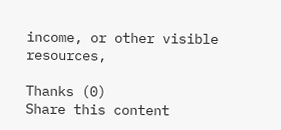income, or other visible resources,

Thanks (0)
Share this content